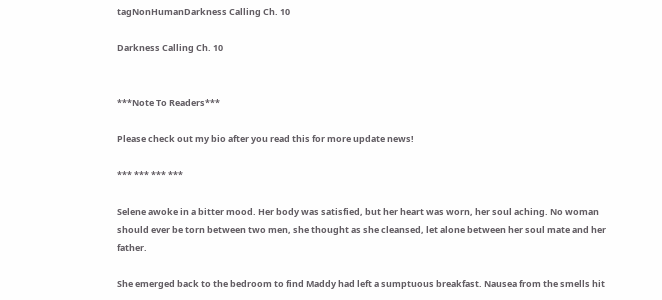tagNonHumanDarkness Calling Ch. 10

Darkness Calling Ch. 10


***Note To Readers***

Please check out my bio after you read this for more update news!

*** *** *** ***

Selene awoke in a bitter mood. Her body was satisfied, but her heart was worn, her soul aching. No woman should ever be torn between two men, she thought as she cleansed, let alone between her soul mate and her father.

She emerged back to the bedroom to find Maddy had left a sumptuous breakfast. Nausea from the smells hit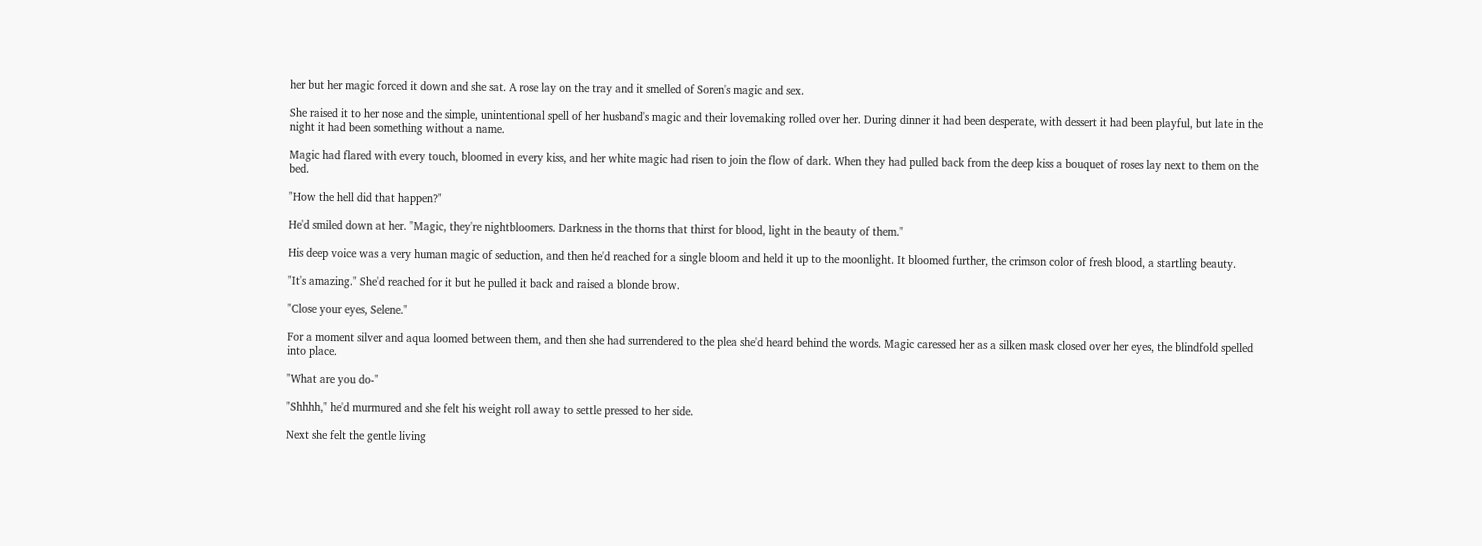her but her magic forced it down and she sat. A rose lay on the tray and it smelled of Soren's magic and sex.

She raised it to her nose and the simple, unintentional spell of her husband's magic and their lovemaking rolled over her. During dinner it had been desperate, with dessert it had been playful, but late in the night it had been something without a name.

Magic had flared with every touch, bloomed in every kiss, and her white magic had risen to join the flow of dark. When they had pulled back from the deep kiss a bouquet of roses lay next to them on the bed.

"How the hell did that happen?"

He'd smiled down at her. "Magic, they're nightbloomers. Darkness in the thorns that thirst for blood, light in the beauty of them."

His deep voice was a very human magic of seduction, and then he'd reached for a single bloom and held it up to the moonlight. It bloomed further, the crimson color of fresh blood, a startling beauty.

"It's amazing." She'd reached for it but he pulled it back and raised a blonde brow.

"Close your eyes, Selene."

For a moment silver and aqua loomed between them, and then she had surrendered to the plea she'd heard behind the words. Magic caressed her as a silken mask closed over her eyes, the blindfold spelled into place.

"What are you do-"

"Shhhh," he'd murmured and she felt his weight roll away to settle pressed to her side.

Next she felt the gentle living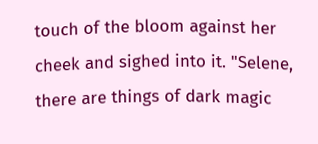touch of the bloom against her cheek and sighed into it. "Selene, there are things of dark magic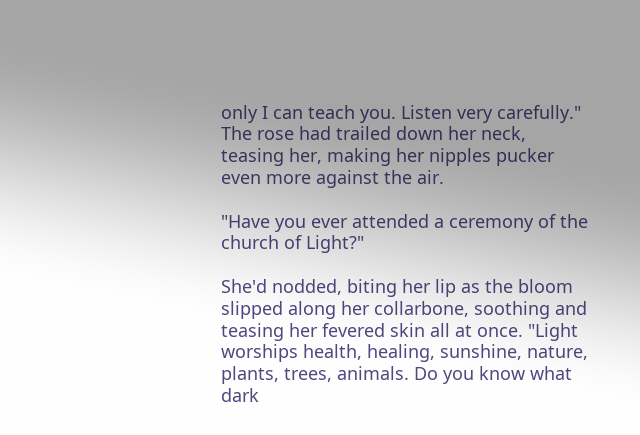only I can teach you. Listen very carefully." The rose had trailed down her neck, teasing her, making her nipples pucker even more against the air.

"Have you ever attended a ceremony of the church of Light?"

She'd nodded, biting her lip as the bloom slipped along her collarbone, soothing and teasing her fevered skin all at once. "Light worships health, healing, sunshine, nature, plants, trees, animals. Do you know what dark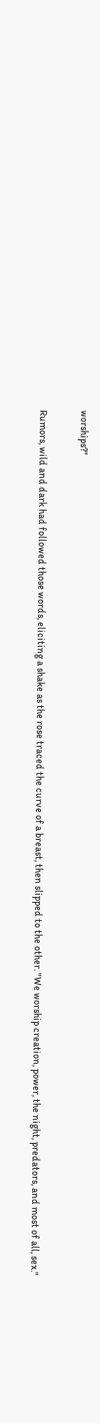worships?"

Rumors, wild and dark had followed those words, eliciting a shake as the rose traced the curve of a breast, then slipped to the other. "We worship creation, power, the night, predators, and most of all, sex."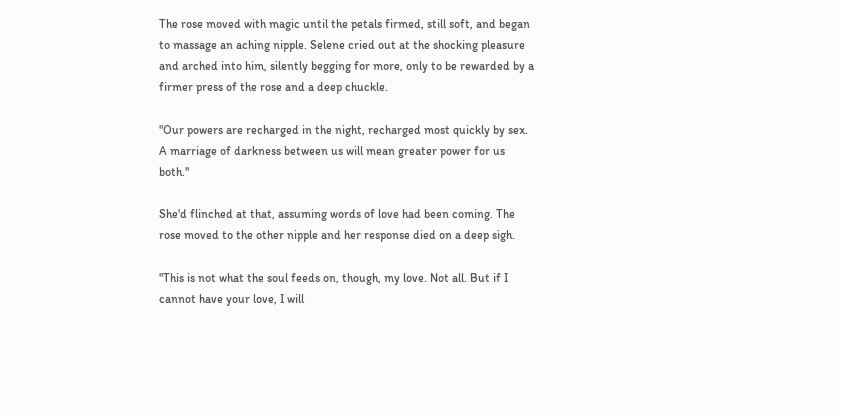The rose moved with magic until the petals firmed, still soft, and began to massage an aching nipple. Selene cried out at the shocking pleasure and arched into him, silently begging for more, only to be rewarded by a firmer press of the rose and a deep chuckle.

"Our powers are recharged in the night, recharged most quickly by sex. A marriage of darkness between us will mean greater power for us both."

She'd flinched at that, assuming words of love had been coming. The rose moved to the other nipple and her response died on a deep sigh.

"This is not what the soul feeds on, though, my love. Not all. But if I cannot have your love, I will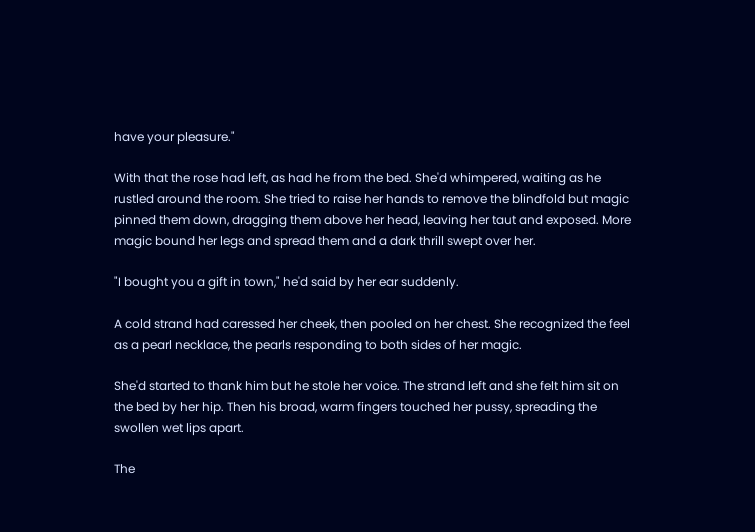have your pleasure."

With that the rose had left, as had he from the bed. She'd whimpered, waiting as he rustled around the room. She tried to raise her hands to remove the blindfold but magic pinned them down, dragging them above her head, leaving her taut and exposed. More magic bound her legs and spread them and a dark thrill swept over her.

"I bought you a gift in town," he'd said by her ear suddenly.

A cold strand had caressed her cheek, then pooled on her chest. She recognized the feel as a pearl necklace, the pearls responding to both sides of her magic.

She'd started to thank him but he stole her voice. The strand left and she felt him sit on the bed by her hip. Then his broad, warm fingers touched her pussy, spreading the swollen wet lips apart.

The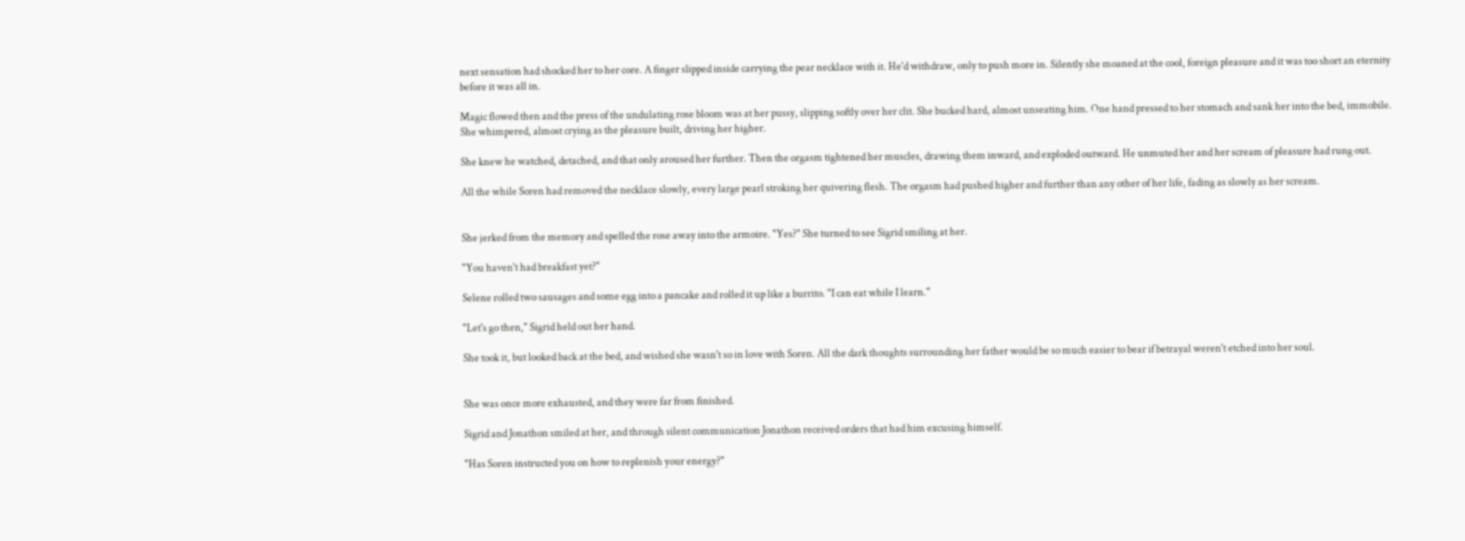next sensation had shocked her to her core. A finger slipped inside carrying the pear necklace with it. He'd withdraw, only to push more in. Silently she moaned at the cool, foreign pleasure and it was too short an eternity before it was all in.

Magic flowed then and the press of the undulating rose bloom was at her pussy, slipping softly over her clit. She bucked hard, almost unseating him. One hand pressed to her stomach and sank her into the bed, immobile. She whimpered, almost crying as the pleasure built, driving her higher.

She knew he watched, detached, and that only aroused her further. Then the orgasm tightened her muscles, drawing them inward, and exploded outward. He unmuted her and her scream of pleasure had rung out.

All the while Soren had removed the necklace slowly, every large pearl stroking her quivering flesh. The orgasm had pushed higher and further than any other of her life, fading as slowly as her scream.


She jerked from the memory and spelled the rose away into the armoire. "Yes?" She turned to see Sigrid smiling at her.

"You haven't had breakfast yet?"

Selene rolled two sausages and some egg into a pancake and rolled it up like a burrito. "I can eat while I learn."

"Let's go then," Sigrid held out her hand.

She took it, but looked back at the bed, and wished she wasn't so in love with Soren. All the dark thoughts surrounding her father would be so much easier to bear if betrayal weren't etched into her soul.


She was once more exhausted, and they were far from finished.

Sigrid and Jonathon smiled at her, and through silent communication Jonathon received orders that had him excusing himself.

"Has Soren instructed you on how to replenish your energy?"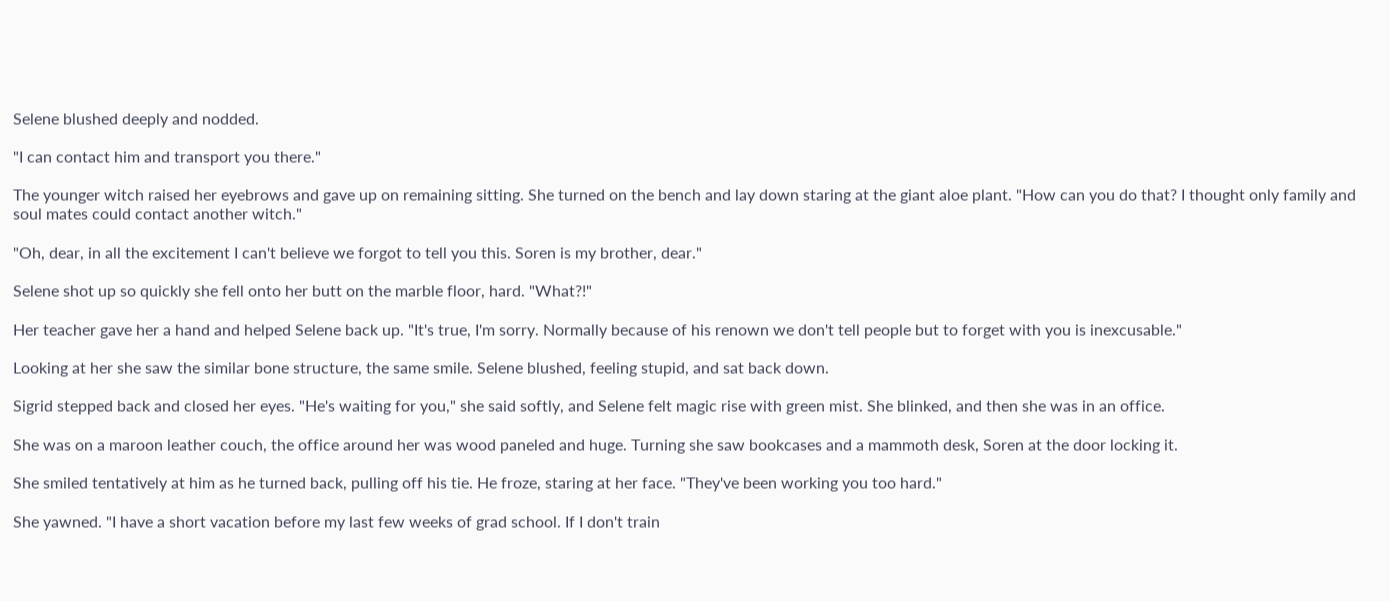Selene blushed deeply and nodded.

"I can contact him and transport you there."

The younger witch raised her eyebrows and gave up on remaining sitting. She turned on the bench and lay down staring at the giant aloe plant. "How can you do that? I thought only family and soul mates could contact another witch."

"Oh, dear, in all the excitement I can't believe we forgot to tell you this. Soren is my brother, dear."

Selene shot up so quickly she fell onto her butt on the marble floor, hard. "What?!"

Her teacher gave her a hand and helped Selene back up. "It's true, I'm sorry. Normally because of his renown we don't tell people but to forget with you is inexcusable."

Looking at her she saw the similar bone structure, the same smile. Selene blushed, feeling stupid, and sat back down.

Sigrid stepped back and closed her eyes. "He's waiting for you," she said softly, and Selene felt magic rise with green mist. She blinked, and then she was in an office.

She was on a maroon leather couch, the office around her was wood paneled and huge. Turning she saw bookcases and a mammoth desk, Soren at the door locking it.

She smiled tentatively at him as he turned back, pulling off his tie. He froze, staring at her face. "They've been working you too hard."

She yawned. "I have a short vacation before my last few weeks of grad school. If I don't train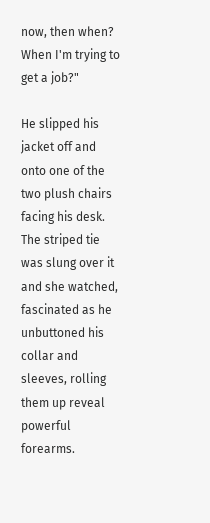now, then when? When I'm trying to get a job?"

He slipped his jacket off and onto one of the two plush chairs facing his desk. The striped tie was slung over it and she watched, fascinated as he unbuttoned his collar and sleeves, rolling them up reveal powerful forearms.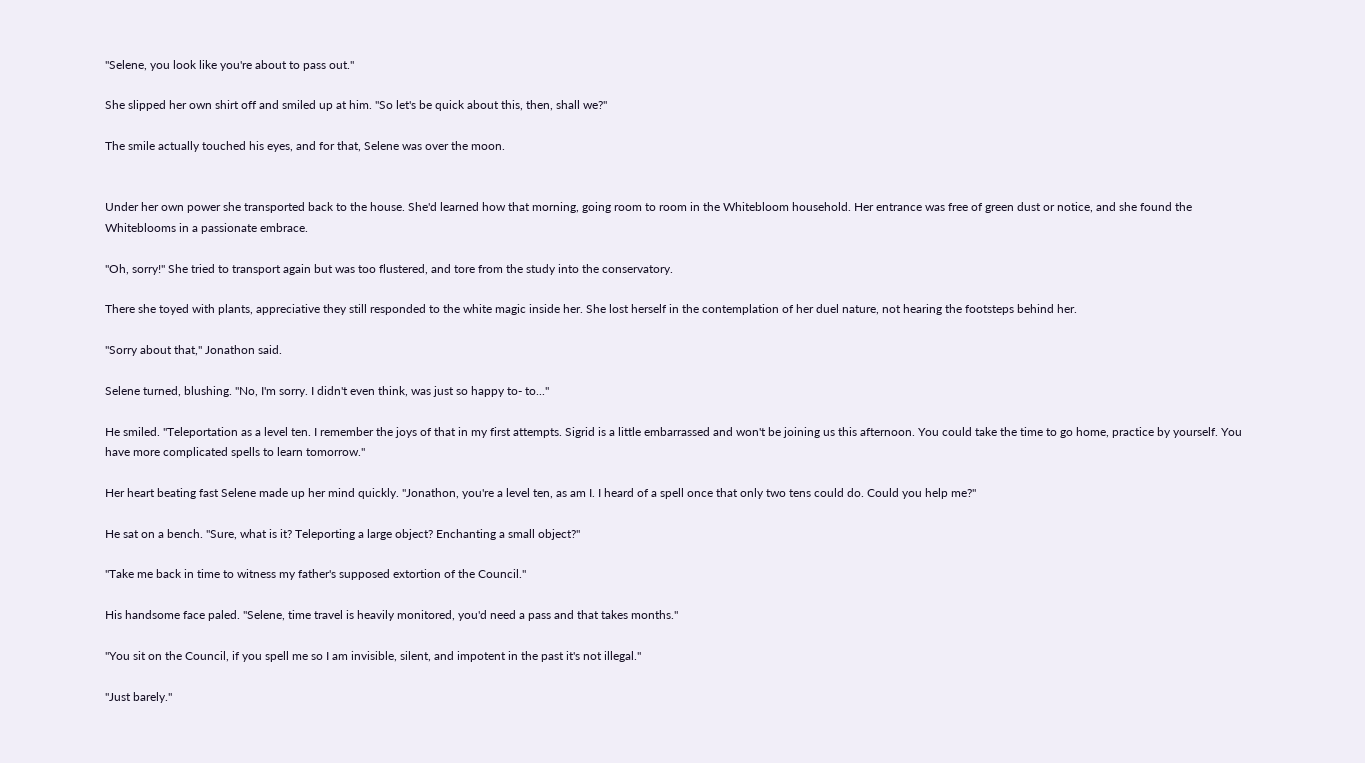"Selene, you look like you're about to pass out."

She slipped her own shirt off and smiled up at him. "So let's be quick about this, then, shall we?"

The smile actually touched his eyes, and for that, Selene was over the moon.


Under her own power she transported back to the house. She'd learned how that morning, going room to room in the Whitebloom household. Her entrance was free of green dust or notice, and she found the Whiteblooms in a passionate embrace.

"Oh, sorry!" She tried to transport again but was too flustered, and tore from the study into the conservatory.

There she toyed with plants, appreciative they still responded to the white magic inside her. She lost herself in the contemplation of her duel nature, not hearing the footsteps behind her.

"Sorry about that," Jonathon said.

Selene turned, blushing. "No, I'm sorry. I didn't even think, was just so happy to- to..."

He smiled. "Teleportation as a level ten. I remember the joys of that in my first attempts. Sigrid is a little embarrassed and won't be joining us this afternoon. You could take the time to go home, practice by yourself. You have more complicated spells to learn tomorrow."

Her heart beating fast Selene made up her mind quickly. "Jonathon, you're a level ten, as am I. I heard of a spell once that only two tens could do. Could you help me?"

He sat on a bench. "Sure, what is it? Teleporting a large object? Enchanting a small object?"

"Take me back in time to witness my father's supposed extortion of the Council."

His handsome face paled. "Selene, time travel is heavily monitored, you'd need a pass and that takes months."

"You sit on the Council, if you spell me so I am invisible, silent, and impotent in the past it's not illegal."

"Just barely."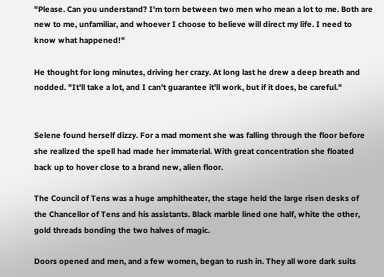"Please. Can you understand? I'm torn between two men who mean a lot to me. Both are new to me, unfamiliar, and whoever I choose to believe will direct my life. I need to know what happened!"

He thought for long minutes, driving her crazy. At long last he drew a deep breath and nodded. "It'll take a lot, and I can't guarantee it'll work, but if it does, be careful."


Selene found herself dizzy. For a mad moment she was falling through the floor before she realized the spell had made her immaterial. With great concentration she floated back up to hover close to a brand new, alien floor.

The Council of Tens was a huge amphitheater, the stage held the large risen desks of the Chancellor of Tens and his assistants. Black marble lined one half, white the other, gold threads bonding the two halves of magic.

Doors opened and men, and a few women, began to rush in. They all wore dark suits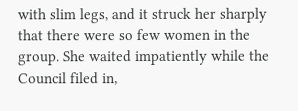with slim legs, and it struck her sharply that there were so few women in the group. She waited impatiently while the Council filed in,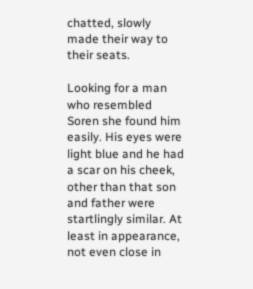chatted, slowly made their way to their seats.

Looking for a man who resembled Soren she found him easily. His eyes were light blue and he had a scar on his cheek, other than that son and father were startlingly similar. At least in appearance, not even close in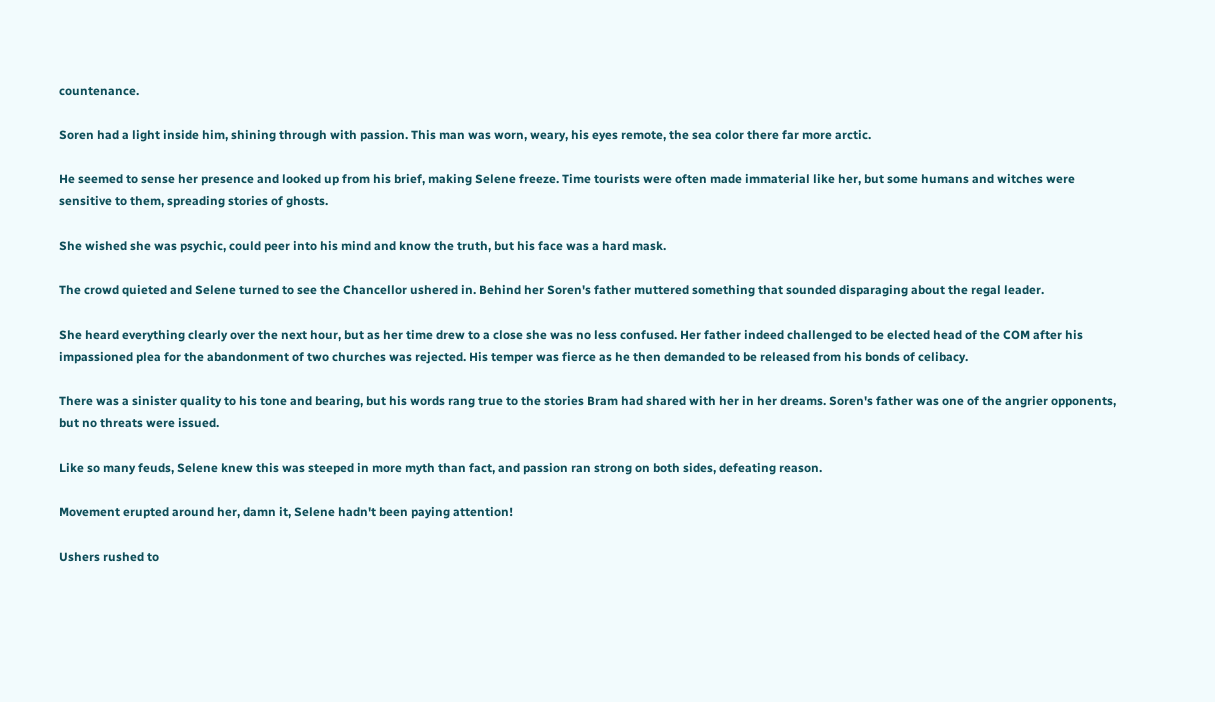countenance.

Soren had a light inside him, shining through with passion. This man was worn, weary, his eyes remote, the sea color there far more arctic.

He seemed to sense her presence and looked up from his brief, making Selene freeze. Time tourists were often made immaterial like her, but some humans and witches were sensitive to them, spreading stories of ghosts.

She wished she was psychic, could peer into his mind and know the truth, but his face was a hard mask.

The crowd quieted and Selene turned to see the Chancellor ushered in. Behind her Soren's father muttered something that sounded disparaging about the regal leader.

She heard everything clearly over the next hour, but as her time drew to a close she was no less confused. Her father indeed challenged to be elected head of the COM after his impassioned plea for the abandonment of two churches was rejected. His temper was fierce as he then demanded to be released from his bonds of celibacy.

There was a sinister quality to his tone and bearing, but his words rang true to the stories Bram had shared with her in her dreams. Soren's father was one of the angrier opponents, but no threats were issued.

Like so many feuds, Selene knew this was steeped in more myth than fact, and passion ran strong on both sides, defeating reason.

Movement erupted around her, damn it, Selene hadn't been paying attention!

Ushers rushed to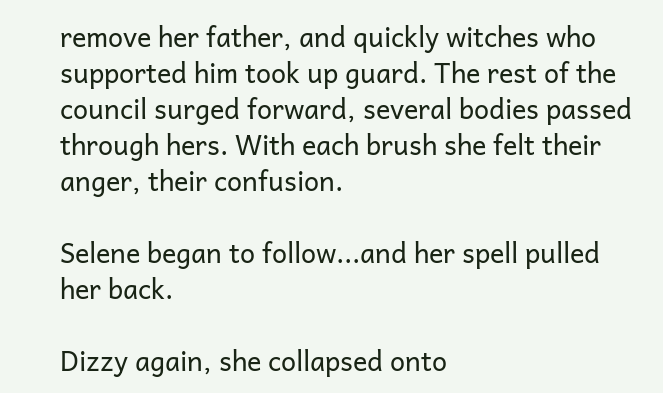remove her father, and quickly witches who supported him took up guard. The rest of the council surged forward, several bodies passed through hers. With each brush she felt their anger, their confusion.

Selene began to follow...and her spell pulled her back.

Dizzy again, she collapsed onto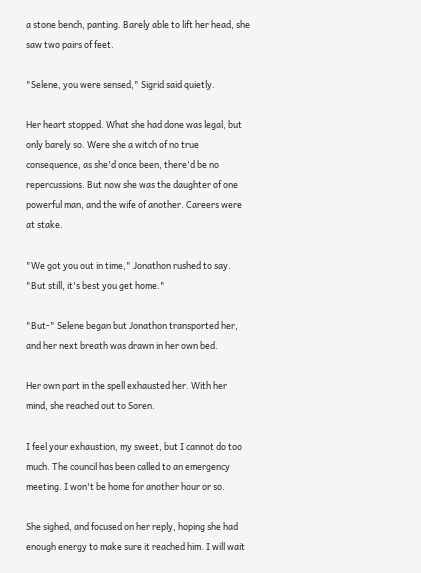a stone bench, panting. Barely able to lift her head, she saw two pairs of feet.

"Selene, you were sensed," Sigrid said quietly.

Her heart stopped. What she had done was legal, but only barely so. Were she a witch of no true consequence, as she'd once been, there'd be no repercussions. But now she was the daughter of one powerful man, and the wife of another. Careers were at stake.

"We got you out in time," Jonathon rushed to say. "But still, it's best you get home."

"But-" Selene began but Jonathon transported her, and her next breath was drawn in her own bed.

Her own part in the spell exhausted her. With her mind, she reached out to Soren.

I feel your exhaustion, my sweet, but I cannot do too much. The council has been called to an emergency meeting. I won't be home for another hour or so.

She sighed, and focused on her reply, hoping she had enough energy to make sure it reached him. I will wait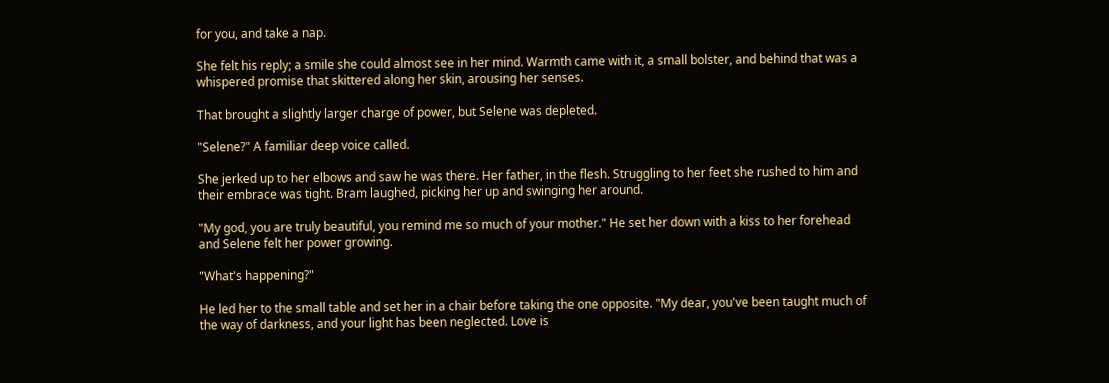for you, and take a nap.

She felt his reply; a smile she could almost see in her mind. Warmth came with it, a small bolster, and behind that was a whispered promise that skittered along her skin, arousing her senses.

That brought a slightly larger charge of power, but Selene was depleted.

"Selene?" A familiar deep voice called.

She jerked up to her elbows and saw he was there. Her father, in the flesh. Struggling to her feet she rushed to him and their embrace was tight. Bram laughed, picking her up and swinging her around.

"My god, you are truly beautiful, you remind me so much of your mother." He set her down with a kiss to her forehead and Selene felt her power growing.

"What's happening?"

He led her to the small table and set her in a chair before taking the one opposite. "My dear, you've been taught much of the way of darkness, and your light has been neglected. Love is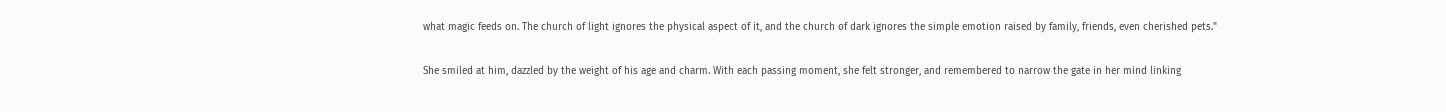what magic feeds on. The church of light ignores the physical aspect of it, and the church of dark ignores the simple emotion raised by family, friends, even cherished pets."

She smiled at him, dazzled by the weight of his age and charm. With each passing moment, she felt stronger, and remembered to narrow the gate in her mind linking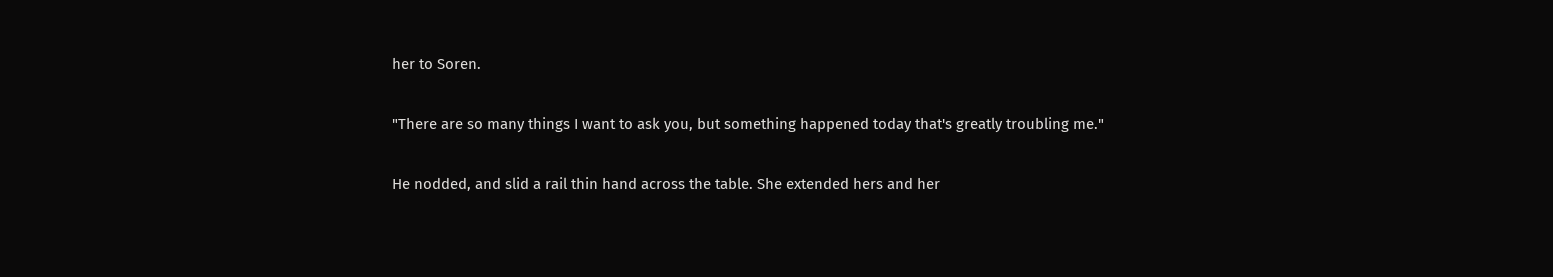her to Soren.

"There are so many things I want to ask you, but something happened today that's greatly troubling me."

He nodded, and slid a rail thin hand across the table. She extended hers and her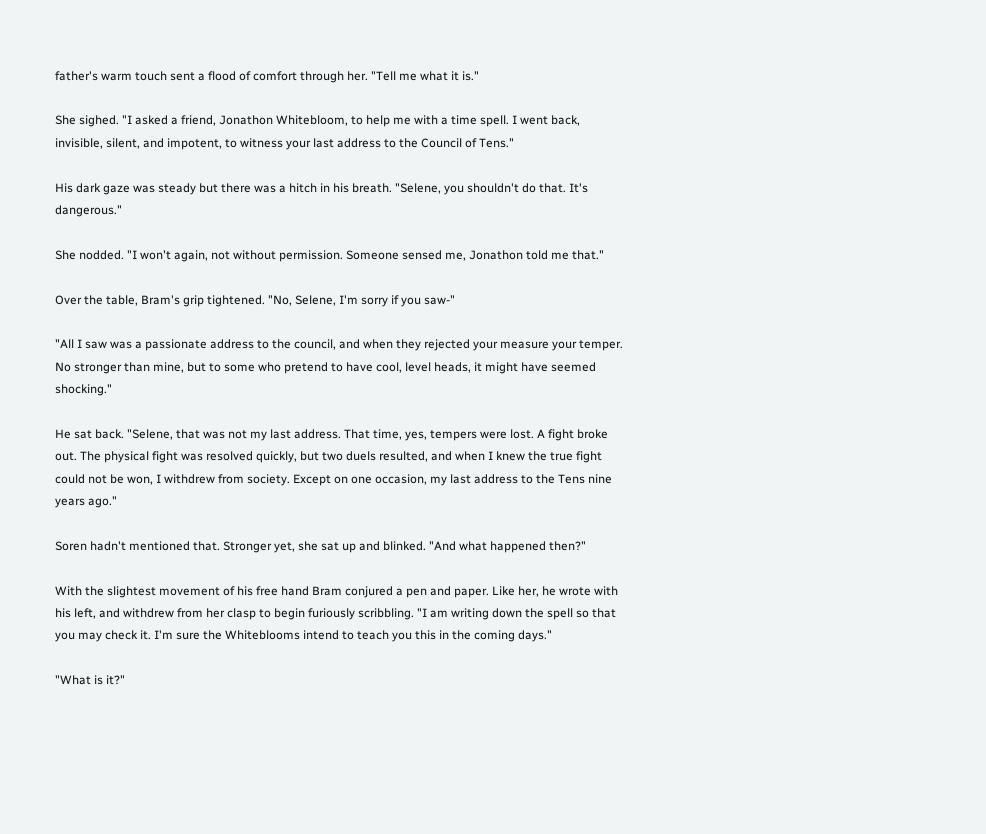father's warm touch sent a flood of comfort through her. "Tell me what it is."

She sighed. "I asked a friend, Jonathon Whitebloom, to help me with a time spell. I went back, invisible, silent, and impotent, to witness your last address to the Council of Tens."

His dark gaze was steady but there was a hitch in his breath. "Selene, you shouldn't do that. It's dangerous."

She nodded. "I won't again, not without permission. Someone sensed me, Jonathon told me that."

Over the table, Bram's grip tightened. "No, Selene, I'm sorry if you saw-"

"All I saw was a passionate address to the council, and when they rejected your measure your temper. No stronger than mine, but to some who pretend to have cool, level heads, it might have seemed shocking."

He sat back. "Selene, that was not my last address. That time, yes, tempers were lost. A fight broke out. The physical fight was resolved quickly, but two duels resulted, and when I knew the true fight could not be won, I withdrew from society. Except on one occasion, my last address to the Tens nine years ago."

Soren hadn't mentioned that. Stronger yet, she sat up and blinked. "And what happened then?"

With the slightest movement of his free hand Bram conjured a pen and paper. Like her, he wrote with his left, and withdrew from her clasp to begin furiously scribbling. "I am writing down the spell so that you may check it. I'm sure the Whiteblooms intend to teach you this in the coming days."

"What is it?"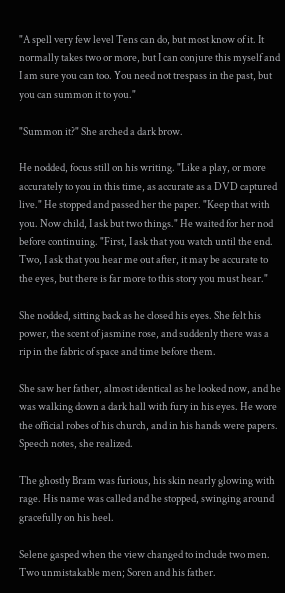"A spell very few level Tens can do, but most know of it. It normally takes two or more, but I can conjure this myself and I am sure you can too. You need not trespass in the past, but you can summon it to you."

"Summon it?" She arched a dark brow.

He nodded, focus still on his writing. "Like a play, or more accurately to you in this time, as accurate as a DVD captured live." He stopped and passed her the paper. "Keep that with you. Now child, I ask but two things." He waited for her nod before continuing. "First, I ask that you watch until the end. Two, I ask that you hear me out after, it may be accurate to the eyes, but there is far more to this story you must hear."

She nodded, sitting back as he closed his eyes. She felt his power, the scent of jasmine rose, and suddenly there was a rip in the fabric of space and time before them.

She saw her father, almost identical as he looked now, and he was walking down a dark hall with fury in his eyes. He wore the official robes of his church, and in his hands were papers. Speech notes, she realized.

The ghostly Bram was furious, his skin nearly glowing with rage. His name was called and he stopped, swinging around gracefully on his heel.

Selene gasped when the view changed to include two men. Two unmistakable men; Soren and his father.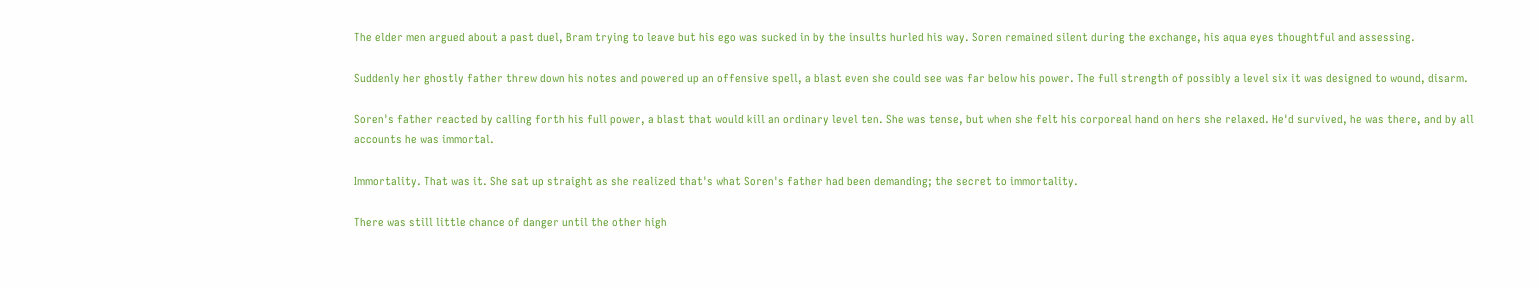The elder men argued about a past duel, Bram trying to leave but his ego was sucked in by the insults hurled his way. Soren remained silent during the exchange, his aqua eyes thoughtful and assessing.

Suddenly her ghostly father threw down his notes and powered up an offensive spell, a blast even she could see was far below his power. The full strength of possibly a level six it was designed to wound, disarm.

Soren's father reacted by calling forth his full power, a blast that would kill an ordinary level ten. She was tense, but when she felt his corporeal hand on hers she relaxed. He'd survived, he was there, and by all accounts he was immortal.

Immortality. That was it. She sat up straight as she realized that's what Soren's father had been demanding; the secret to immortality.

There was still little chance of danger until the other high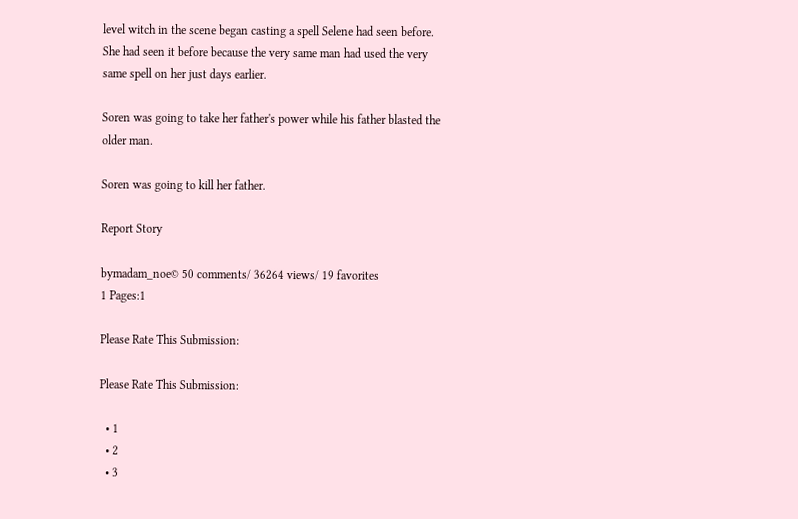level witch in the scene began casting a spell Selene had seen before. She had seen it before because the very same man had used the very same spell on her just days earlier.

Soren was going to take her father's power while his father blasted the older man.

Soren was going to kill her father.

Report Story

bymadam_noe© 50 comments/ 36264 views/ 19 favorites
1 Pages:1

Please Rate This Submission:

Please Rate This Submission:

  • 1
  • 2
  • 3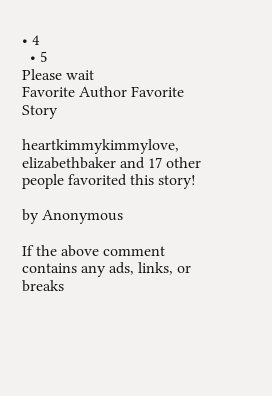• 4
  • 5
Please wait
Favorite Author Favorite Story

heartkimmykimmylove, elizabethbaker and 17 other people favorited this story!

by Anonymous

If the above comment contains any ads, links, or breaks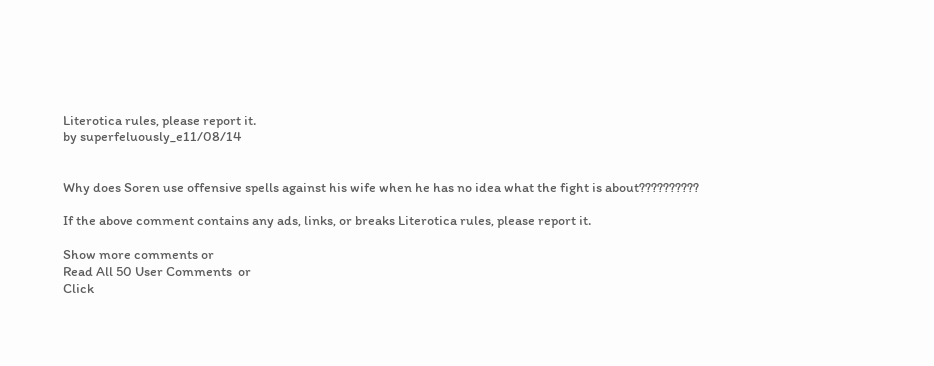Literotica rules, please report it.
by superfeluously_e11/08/14


Why does Soren use offensive spells against his wife when he has no idea what the fight is about??????????

If the above comment contains any ads, links, or breaks Literotica rules, please report it.

Show more comments or
Read All 50 User Comments  or
Click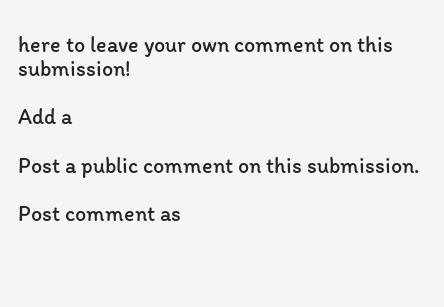here to leave your own comment on this submission!

Add a

Post a public comment on this submission.

Post comment as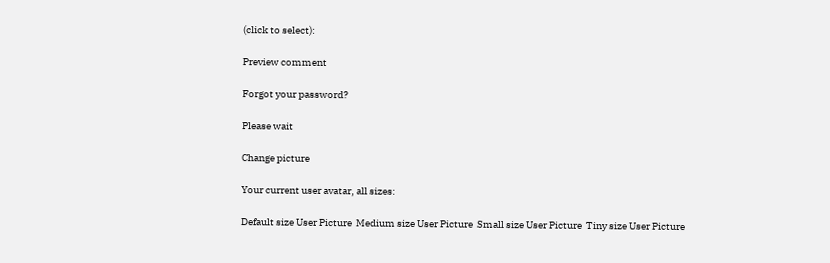(click to select):

Preview comment

Forgot your password?

Please wait

Change picture

Your current user avatar, all sizes:

Default size User Picture  Medium size User Picture  Small size User Picture  Tiny size User Picture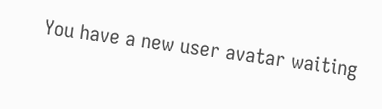You have a new user avatar waiting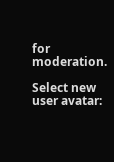for moderation.

Select new user avatar: